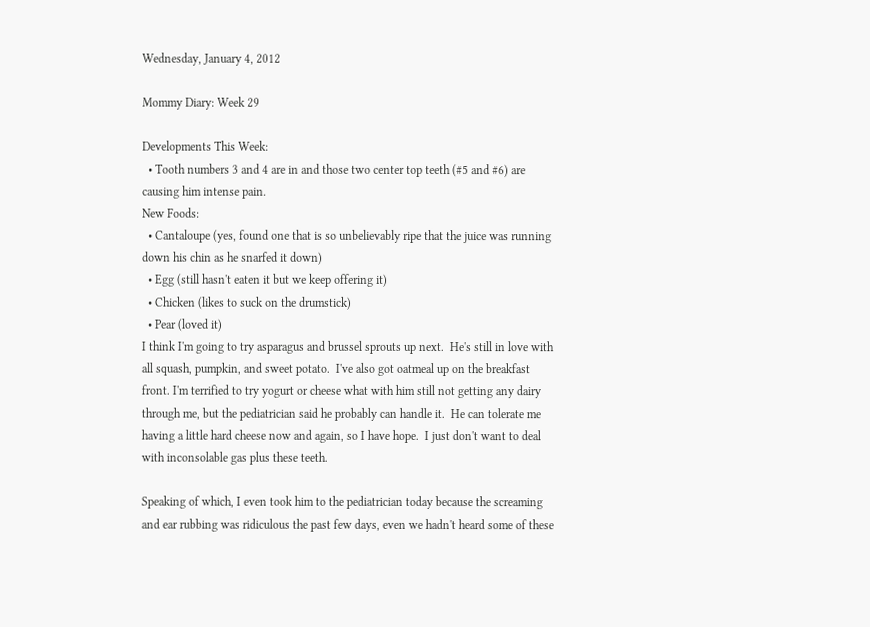Wednesday, January 4, 2012

Mommy Diary: Week 29

Developments This Week:
  • Tooth numbers 3 and 4 are in and those two center top teeth (#5 and #6) are causing him intense pain.
New Foods:
  • Cantaloupe (yes, found one that is so unbelievably ripe that the juice was running down his chin as he snarfed it down)
  • Egg (still hasn't eaten it but we keep offering it)
  • Chicken (likes to suck on the drumstick)
  • Pear (loved it)
I think I'm going to try asparagus and brussel sprouts up next.  He's still in love with all squash, pumpkin, and sweet potato.  I've also got oatmeal up on the breakfast front. I'm terrified to try yogurt or cheese what with him still not getting any dairy through me, but the pediatrician said he probably can handle it.  He can tolerate me having a little hard cheese now and again, so I have hope.  I just don't want to deal with inconsolable gas plus these teeth.

Speaking of which, I even took him to the pediatrician today because the screaming and ear rubbing was ridiculous the past few days, even we hadn't heard some of these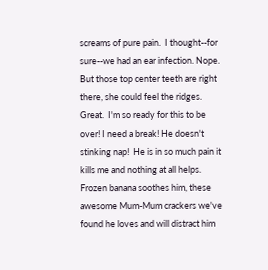screams of pure pain.  I thought--for sure--we had an ear infection. Nope.  But those top center teeth are right there, she could feel the ridges. Great.  I'm so ready for this to be over! I need a break! He doesn't stinking nap!  He is in so much pain it kills me and nothing at all helps.  Frozen banana soothes him, these awesome Mum-Mum crackers we've found he loves and will distract him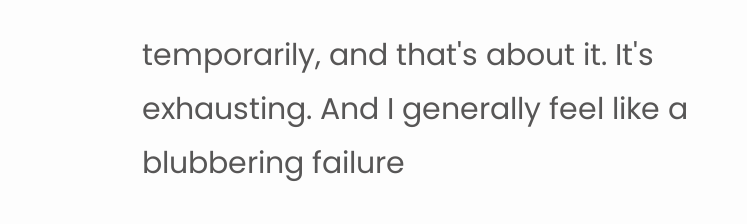temporarily, and that's about it. It's exhausting. And I generally feel like a blubbering failure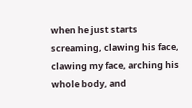when he just starts screaming, clawing his face, clawing my face, arching his whole body, and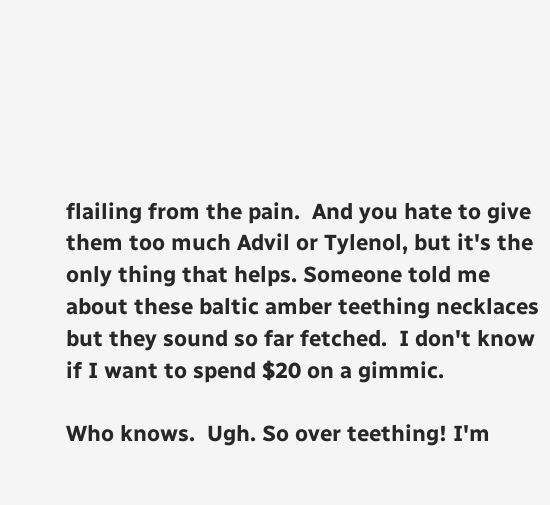flailing from the pain.  And you hate to give them too much Advil or Tylenol, but it's the only thing that helps. Someone told me about these baltic amber teething necklaces but they sound so far fetched.  I don't know if I want to spend $20 on a gimmic.

Who knows.  Ugh. So over teething! I'm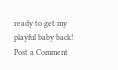ready to get my playful baby back!
Post a Comment